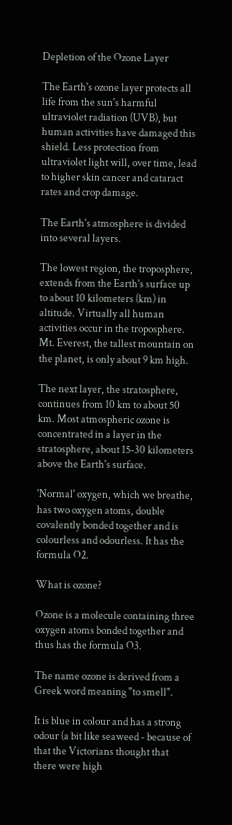Depletion of the Ozone Layer

The Earth's ozone layer protects all life from the sun's harmful ultraviolet radiation (UVB), but human activities have damaged this shield. Less protection from ultraviolet light will, over time, lead to higher skin cancer and cataract rates and crop damage.

The Earth's atmosphere is divided into several layers.

The lowest region, the troposphere, extends from the Earth's surface up to about 10 kilometers (km) in altitude. Virtually all human activities occur in the troposphere. Mt. Everest, the tallest mountain on the planet, is only about 9 km high.

The next layer, the stratosphere, continues from 10 km to about 50 km. Most atmospheric ozone is concentrated in a layer in the stratosphere, about 15-30 kilometers above the Earth's surface.

'Normal' oxygen, which we breathe, has two oxygen atoms, double covalently bonded together and is colourless and odourless. It has the formula O2.

What is ozone?

Ozone is a molecule containing three oxygen atoms bonded together and thus has the formula O3.

The name ozone is derived from a Greek word meaning "to smell".

It is blue in colour and has a strong odour (a bit like seaweed - because of that the Victorians thought that there were high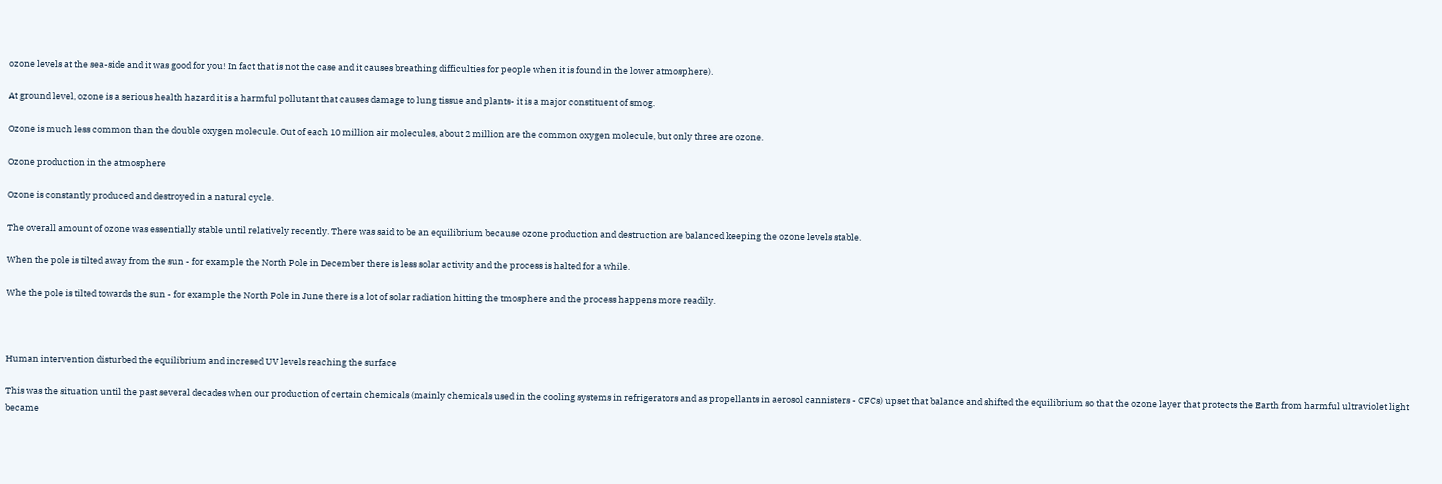ozone levels at the sea-side and it was good for you! In fact that is not the case and it causes breathing difficulties for people when it is found in the lower atmosphere).

At ground level, ozone is a serious health hazard it is a harmful pollutant that causes damage to lung tissue and plants- it is a major constituent of smog.

Ozone is much less common than the double oxygen molecule. Out of each 10 million air molecules, about 2 million are the common oxygen molecule, but only three are ozone.

Ozone production in the atmosphere

Ozone is constantly produced and destroyed in a natural cycle.

The overall amount of ozone was essentially stable until relatively recently. There was said to be an equilibrium because ozone production and destruction are balanced keeping the ozone levels stable.

When the pole is tilted away from the sun - for example the North Pole in December there is less solar activity and the process is halted for a while.

Whe the pole is tilted towards the sun - for example the North Pole in June there is a lot of solar radiation hitting the tmosphere and the process happens more readily.



Human intervention disturbed the equilibrium and incresed UV levels reaching the surface

This was the situation until the past several decades when our production of certain chemicals (mainly chemicals used in the cooling systems in refrigerators and as propellants in aerosol cannisters - CFCs) upset that balance and shifted the equilibrium so that the ozone layer that protects the Earth from harmful ultraviolet light became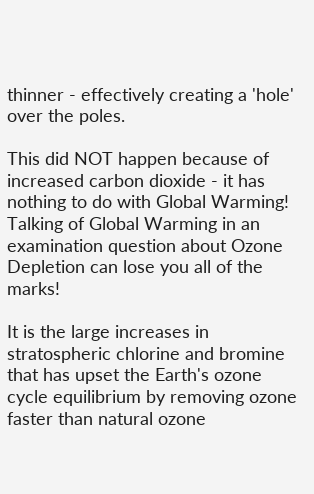thinner - effectively creating a 'hole' over the poles.

This did NOT happen because of increased carbon dioxide - it has nothing to do with Global Warming! Talking of Global Warming in an examination question about Ozone Depletion can lose you all of the marks!

It is the large increases in stratospheric chlorine and bromine that has upset the Earth's ozone cycle equilibrium by removing ozone faster than natural ozone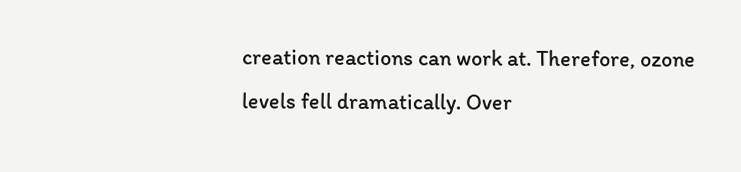creation reactions can work at. Therefore, ozone levels fell dramatically. Over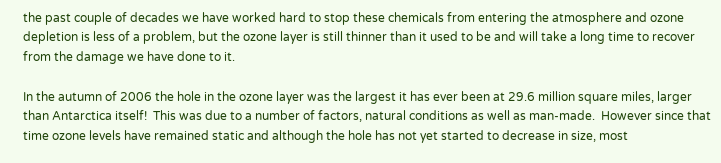the past couple of decades we have worked hard to stop these chemicals from entering the atmosphere and ozone depletion is less of a problem, but the ozone layer is still thinner than it used to be and will take a long time to recover from the damage we have done to it.

In the autumn of 2006 the hole in the ozone layer was the largest it has ever been at 29.6 million square miles, larger than Antarctica itself!  This was due to a number of factors, natural conditions as well as man-made.  However since that time ozone levels have remained static and although the hole has not yet started to decrease in size, most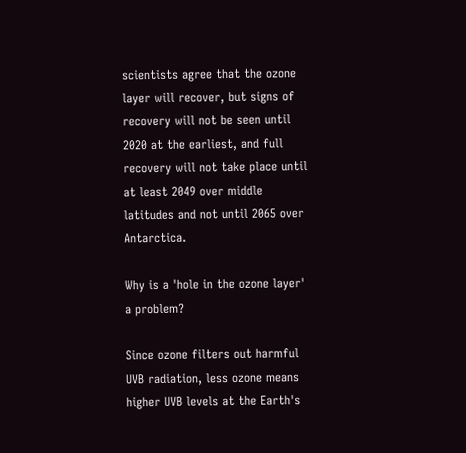scientists agree that the ozone layer will recover, but signs of recovery will not be seen until 2020 at the earliest, and full recovery will not take place until at least 2049 over middle latitudes and not until 2065 over Antarctica.

Why is a 'hole in the ozone layer' a problem?

Since ozone filters out harmful UVB radiation, less ozone means higher UVB levels at the Earth's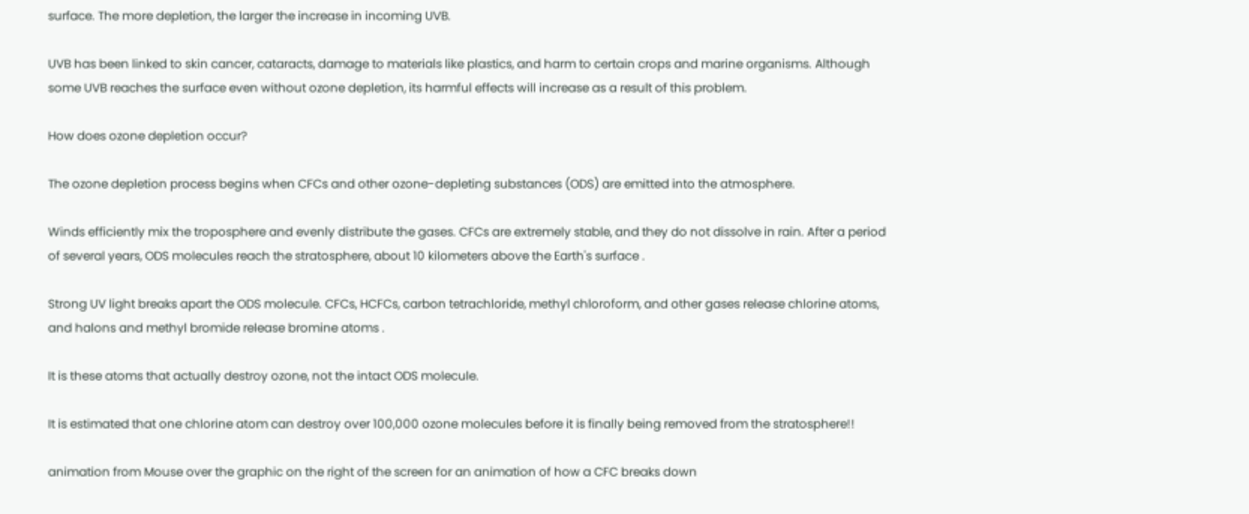surface. The more depletion, the larger the increase in incoming UVB.

UVB has been linked to skin cancer, cataracts, damage to materials like plastics, and harm to certain crops and marine organisms. Although some UVB reaches the surface even without ozone depletion, its harmful effects will increase as a result of this problem.

How does ozone depletion occur?

The ozone depletion process begins when CFCs and other ozone-depleting substances (ODS) are emitted into the atmosphere.

Winds efficiently mix the troposphere and evenly distribute the gases. CFCs are extremely stable, and they do not dissolve in rain. After a period of several years, ODS molecules reach the stratosphere, about 10 kilometers above the Earth's surface .

Strong UV light breaks apart the ODS molecule. CFCs, HCFCs, carbon tetrachloride, methyl chloroform, and other gases release chlorine atoms, and halons and methyl bromide release bromine atoms .

It is these atoms that actually destroy ozone, not the intact ODS molecule.

It is estimated that one chlorine atom can destroy over 100,000 ozone molecules before it is finally being removed from the stratosphere!!

animation from Mouse over the graphic on the right of the screen for an animation of how a CFC breaks down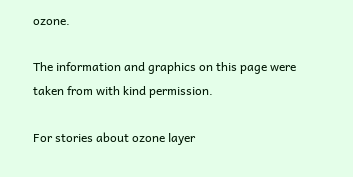ozone.

The information and graphics on this page were taken from with kind permission.

For stories about ozone layer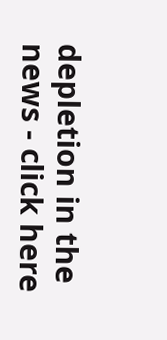depletion in the news - click here